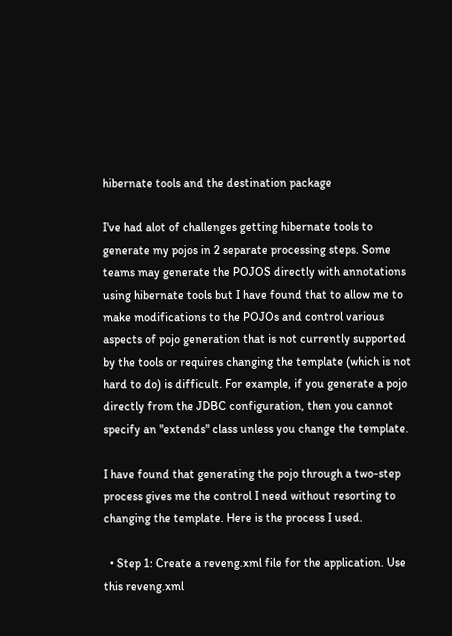hibernate tools and the destination package

I've had alot of challenges getting hibernate tools to generate my pojos in 2 separate processing steps. Some teams may generate the POJOS directly with annotations using hibernate tools but I have found that to allow me to make modifications to the POJOs and control various aspects of pojo generation that is not currently supported by the tools or requires changing the template (which is not hard to do) is difficult. For example, if you generate a pojo directly from the JDBC configuration, then you cannot specify an "extends" class unless you change the template.

I have found that generating the pojo through a two-step process gives me the control I need without resorting to changing the template. Here is the process I used.

  • Step 1: Create a reveng.xml file for the application. Use this reveng.xml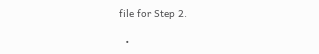file for Step 2.

  •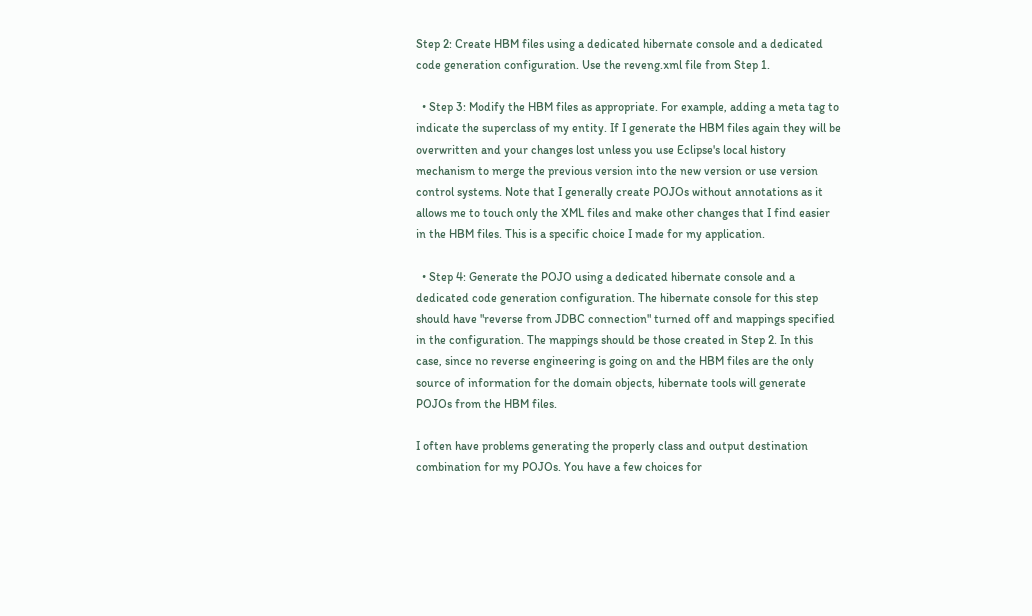Step 2: Create HBM files using a dedicated hibernate console and a dedicated code generation configuration. Use the reveng.xml file from Step 1.

  • Step 3: Modify the HBM files as appropriate. For example, adding a meta tag to indicate the superclass of my entity. If I generate the HBM files again they will be overwritten and your changes lost unless you use Eclipse's local history mechanism to merge the previous version into the new version or use version control systems. Note that I generally create POJOs without annotations as it allows me to touch only the XML files and make other changes that I find easier in the HBM files. This is a specific choice I made for my application.

  • Step 4: Generate the POJO using a dedicated hibernate console and a dedicated code generation configuration. The hibernate console for this step should have "reverse from JDBC connection" turned off and mappings specified in the configuration. The mappings should be those created in Step 2. In this case, since no reverse engineering is going on and the HBM files are the only source of information for the domain objects, hibernate tools will generate POJOs from the HBM files.

I often have problems generating the properly class and output destination combination for my POJOs. You have a few choices for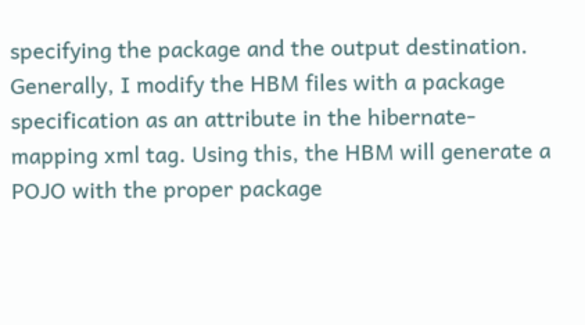specifying the package and the output destination. Generally, I modify the HBM files with a package specification as an attribute in the hibernate-mapping xml tag. Using this, the HBM will generate a POJO with the proper package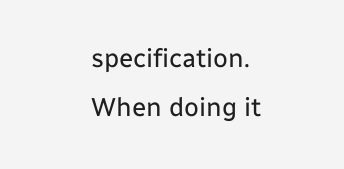specification. When doing it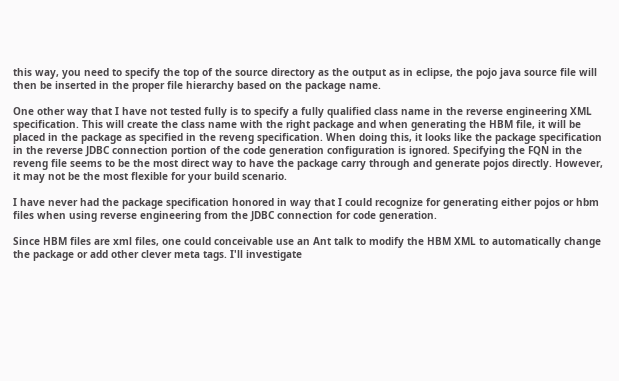this way, you need to specify the top of the source directory as the output as in eclipse, the pojo java source file will then be inserted in the proper file hierarchy based on the package name.

One other way that I have not tested fully is to specify a fully qualified class name in the reverse engineering XML specification. This will create the class name with the right package and when generating the HBM file, it will be placed in the package as specified in the reveng specification. When doing this, it looks like the package specification in the reverse JDBC connection portion of the code generation configuration is ignored. Specifying the FQN in the reveng file seems to be the most direct way to have the package carry through and generate pojos directly. However, it may not be the most flexible for your build scenario.

I have never had the package specification honored in way that I could recognize for generating either pojos or hbm files when using reverse engineering from the JDBC connection for code generation.

Since HBM files are xml files, one could conceivable use an Ant talk to modify the HBM XML to automatically change the package or add other clever meta tags. I'll investigate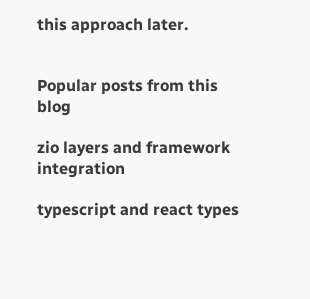this approach later.


Popular posts from this blog

zio layers and framework integration

typescript and react types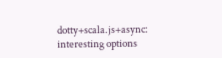dotty+scala.js+async: interesting options